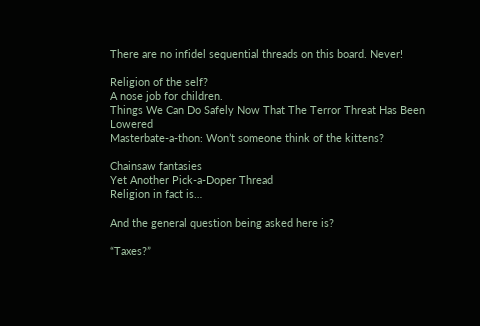There are no infidel sequential threads on this board. Never!

Religion of the self?
A nose job for children.
Things We Can Do Safely Now That The Terror Threat Has Been Lowered
Masterbate-a-thon: Won’t someone think of the kittens?

Chainsaw fantasies
Yet Another Pick-a-Doper Thread
Religion in fact is…

And the general question being asked here is?

“Taxes?”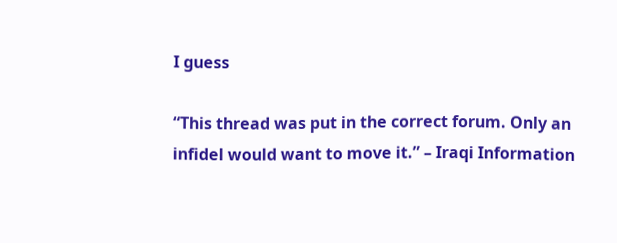I guess

“This thread was put in the correct forum. Only an infidel would want to move it.” – Iraqi Information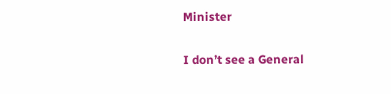Minister

I don’t see a General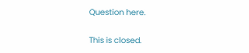Question here.

This is closed.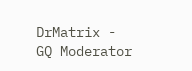DrMatrix - GQ Moderator